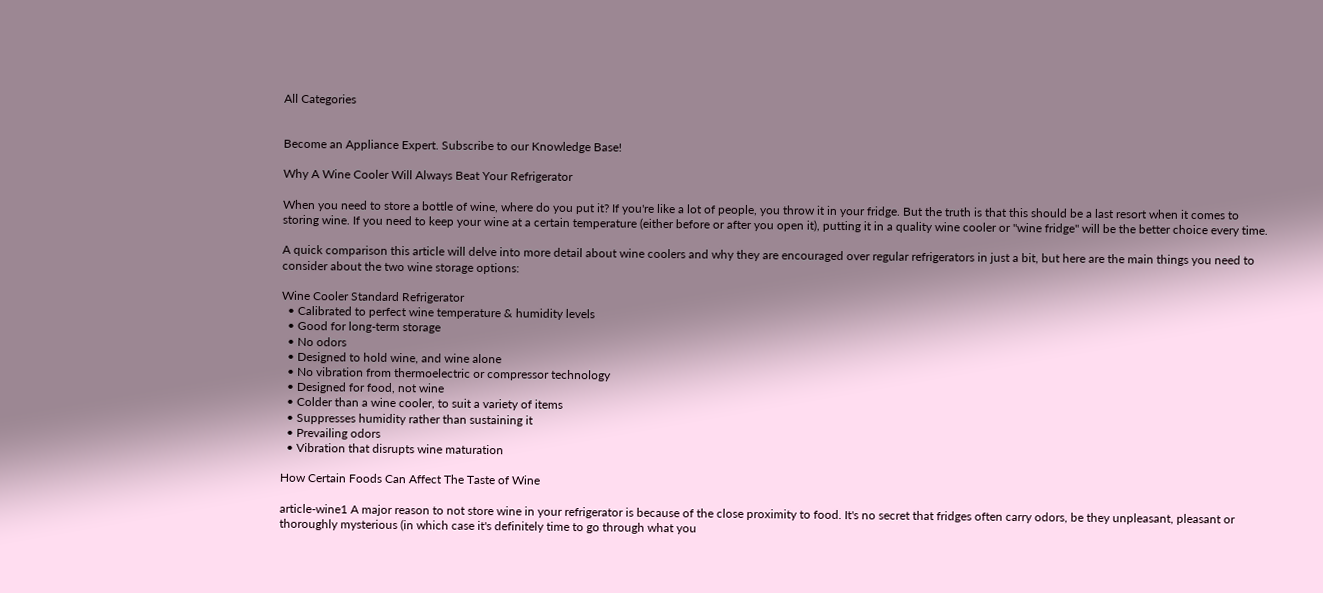All Categories


Become an Appliance Expert. Subscribe to our Knowledge Base!

Why A Wine Cooler Will Always Beat Your Refrigerator

When you need to store a bottle of wine, where do you put it? If you're like a lot of people, you throw it in your fridge. But the truth is that this should be a last resort when it comes to storing wine. If you need to keep your wine at a certain temperature (either before or after you open it), putting it in a quality wine cooler or "wine fridge" will be the better choice every time.

A quick comparison this article will delve into more detail about wine coolers and why they are encouraged over regular refrigerators in just a bit, but here are the main things you need to consider about the two wine storage options:

Wine Cooler Standard Refrigerator
  • Calibrated to perfect wine temperature & humidity levels
  • Good for long-term storage
  • No odors
  • Designed to hold wine, and wine alone
  • No vibration from thermoelectric or compressor technology
  • Designed for food, not wine
  • Colder than a wine cooler, to suit a variety of items
  • Suppresses humidity rather than sustaining it
  • Prevailing odors
  • Vibration that disrupts wine maturation

How Certain Foods Can Affect The Taste of Wine

article-wine1 A major reason to not store wine in your refrigerator is because of the close proximity to food. It's no secret that fridges often carry odors, be they unpleasant, pleasant or thoroughly mysterious (in which case it's definitely time to go through what you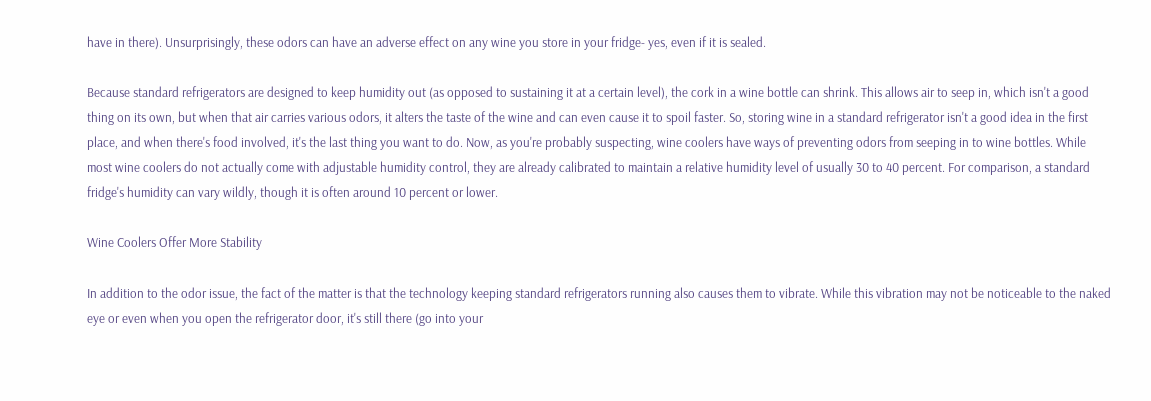have in there). Unsurprisingly, these odors can have an adverse effect on any wine you store in your fridge- yes, even if it is sealed.

Because standard refrigerators are designed to keep humidity out (as opposed to sustaining it at a certain level), the cork in a wine bottle can shrink. This allows air to seep in, which isn't a good thing on its own, but when that air carries various odors, it alters the taste of the wine and can even cause it to spoil faster. So, storing wine in a standard refrigerator isn't a good idea in the first place, and when there's food involved, it's the last thing you want to do. Now, as you're probably suspecting, wine coolers have ways of preventing odors from seeping in to wine bottles. While most wine coolers do not actually come with adjustable humidity control, they are already calibrated to maintain a relative humidity level of usually 30 to 40 percent. For comparison, a standard fridge's humidity can vary wildly, though it is often around 10 percent or lower.

Wine Coolers Offer More Stability

In addition to the odor issue, the fact of the matter is that the technology keeping standard refrigerators running also causes them to vibrate. While this vibration may not be noticeable to the naked eye or even when you open the refrigerator door, it's still there (go into your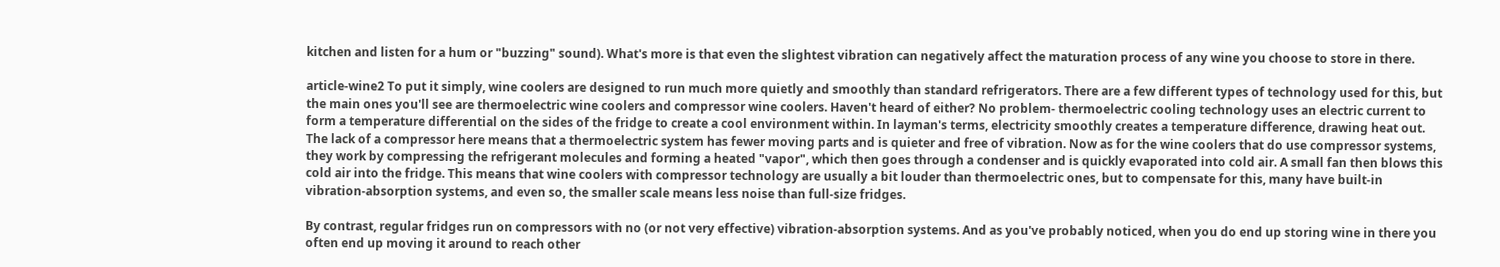kitchen and listen for a hum or "buzzing" sound). What's more is that even the slightest vibration can negatively affect the maturation process of any wine you choose to store in there.

article-wine2 To put it simply, wine coolers are designed to run much more quietly and smoothly than standard refrigerators. There are a few different types of technology used for this, but the main ones you'll see are thermoelectric wine coolers and compressor wine coolers. Haven't heard of either? No problem- thermoelectric cooling technology uses an electric current to form a temperature differential on the sides of the fridge to create a cool environment within. In layman's terms, electricity smoothly creates a temperature difference, drawing heat out. The lack of a compressor here means that a thermoelectric system has fewer moving parts and is quieter and free of vibration. Now as for the wine coolers that do use compressor systems, they work by compressing the refrigerant molecules and forming a heated "vapor", which then goes through a condenser and is quickly evaporated into cold air. A small fan then blows this cold air into the fridge. This means that wine coolers with compressor technology are usually a bit louder than thermoelectric ones, but to compensate for this, many have built-in vibration-absorption systems, and even so, the smaller scale means less noise than full-size fridges.

By contrast, regular fridges run on compressors with no (or not very effective) vibration-absorption systems. And as you've probably noticed, when you do end up storing wine in there you often end up moving it around to reach other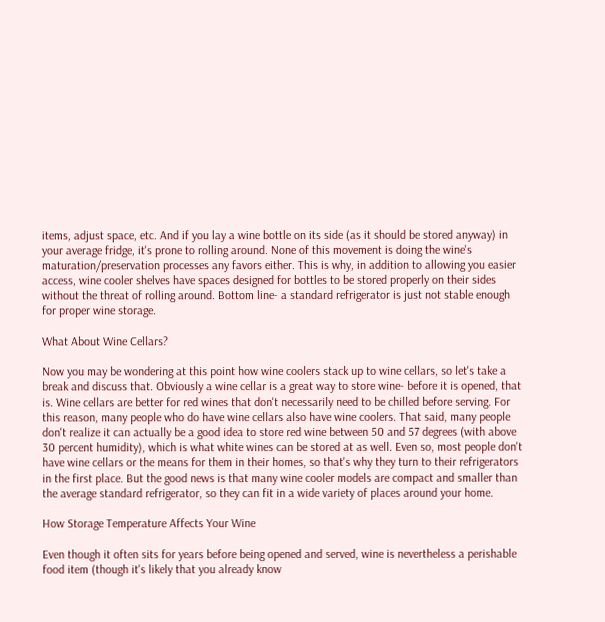items, adjust space, etc. And if you lay a wine bottle on its side (as it should be stored anyway) in your average fridge, it's prone to rolling around. None of this movement is doing the wine's maturation/preservation processes any favors either. This is why, in addition to allowing you easier access, wine cooler shelves have spaces designed for bottles to be stored properly on their sides without the threat of rolling around. Bottom line- a standard refrigerator is just not stable enough for proper wine storage.

What About Wine Cellars?

Now you may be wondering at this point how wine coolers stack up to wine cellars, so let's take a break and discuss that. Obviously a wine cellar is a great way to store wine- before it is opened, that is. Wine cellars are better for red wines that don't necessarily need to be chilled before serving. For this reason, many people who do have wine cellars also have wine coolers. That said, many people don't realize it can actually be a good idea to store red wine between 50 and 57 degrees (with above 30 percent humidity), which is what white wines can be stored at as well. Even so, most people don't have wine cellars or the means for them in their homes, so that's why they turn to their refrigerators in the first place. But the good news is that many wine cooler models are compact and smaller than the average standard refrigerator, so they can fit in a wide variety of places around your home.

How Storage Temperature Affects Your Wine

Even though it often sits for years before being opened and served, wine is nevertheless a perishable food item (though it's likely that you already know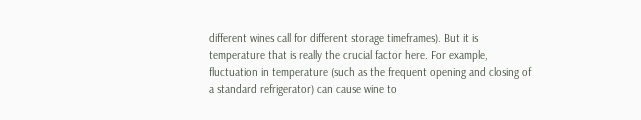different wines call for different storage timeframes). But it is temperature that is really the crucial factor here. For example, fluctuation in temperature (such as the frequent opening and closing of a standard refrigerator) can cause wine to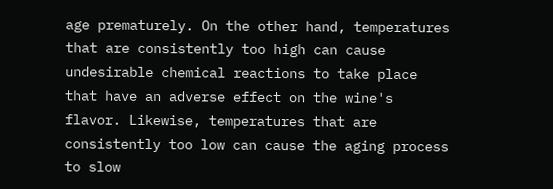age prematurely. On the other hand, temperatures that are consistently too high can cause undesirable chemical reactions to take place that have an adverse effect on the wine's flavor. Likewise, temperatures that are consistently too low can cause the aging process to slow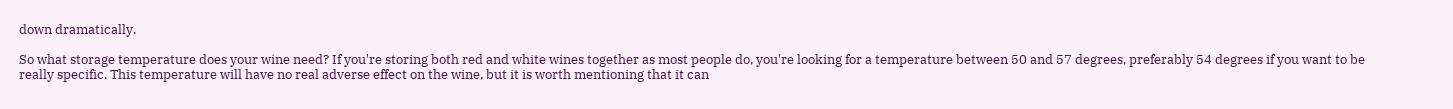down dramatically.

So what storage temperature does your wine need? If you're storing both red and white wines together as most people do, you're looking for a temperature between 50 and 57 degrees, preferably 54 degrees if you want to be really specific. This temperature will have no real adverse effect on the wine, but it is worth mentioning that it can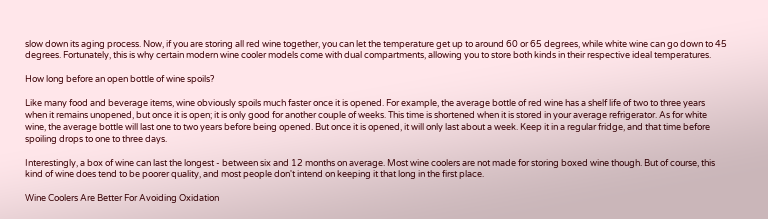slow down its aging process. Now, if you are storing all red wine together, you can let the temperature get up to around 60 or 65 degrees, while white wine can go down to 45 degrees. Fortunately, this is why certain modern wine cooler models come with dual compartments, allowing you to store both kinds in their respective ideal temperatures.

How long before an open bottle of wine spoils?

Like many food and beverage items, wine obviously spoils much faster once it is opened. For example, the average bottle of red wine has a shelf life of two to three years when it remains unopened, but once it is open; it is only good for another couple of weeks. This time is shortened when it is stored in your average refrigerator. As for white wine, the average bottle will last one to two years before being opened. But once it is opened, it will only last about a week. Keep it in a regular fridge, and that time before spoiling drops to one to three days.

Interestingly, a box of wine can last the longest - between six and 12 months on average. Most wine coolers are not made for storing boxed wine though. But of course, this kind of wine does tend to be poorer quality, and most people don't intend on keeping it that long in the first place.

Wine Coolers Are Better For Avoiding Oxidation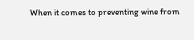When it comes to preventing wine from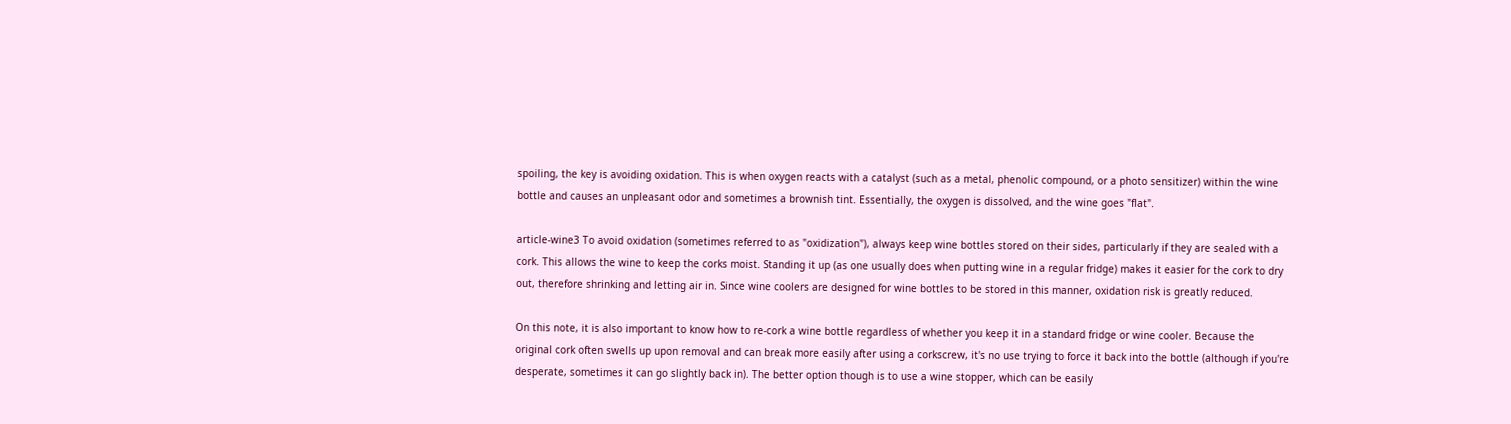spoiling, the key is avoiding oxidation. This is when oxygen reacts with a catalyst (such as a metal, phenolic compound, or a photo sensitizer) within the wine bottle and causes an unpleasant odor and sometimes a brownish tint. Essentially, the oxygen is dissolved, and the wine goes "flat".

article-wine3 To avoid oxidation (sometimes referred to as "oxidization"), always keep wine bottles stored on their sides, particularly if they are sealed with a cork. This allows the wine to keep the corks moist. Standing it up (as one usually does when putting wine in a regular fridge) makes it easier for the cork to dry out, therefore shrinking and letting air in. Since wine coolers are designed for wine bottles to be stored in this manner, oxidation risk is greatly reduced.

On this note, it is also important to know how to re-cork a wine bottle regardless of whether you keep it in a standard fridge or wine cooler. Because the original cork often swells up upon removal and can break more easily after using a corkscrew, it's no use trying to force it back into the bottle (although if you're desperate, sometimes it can go slightly back in). The better option though is to use a wine stopper, which can be easily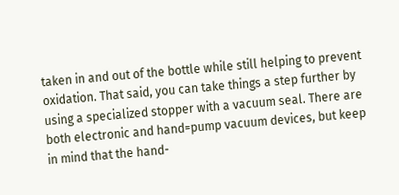taken in and out of the bottle while still helping to prevent oxidation. That said, you can take things a step further by using a specialized stopper with a vacuum seal. There are both electronic and hand=pump vacuum devices, but keep in mind that the hand-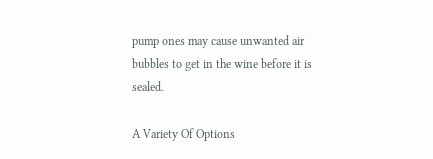pump ones may cause unwanted air bubbles to get in the wine before it is sealed.

A Variety Of Options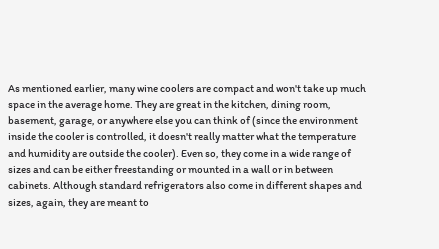As mentioned earlier, many wine coolers are compact and won't take up much space in the average home. They are great in the kitchen, dining room, basement, garage, or anywhere else you can think of (since the environment inside the cooler is controlled, it doesn't really matter what the temperature and humidity are outside the cooler). Even so, they come in a wide range of sizes and can be either freestanding or mounted in a wall or in between cabinets. Although standard refrigerators also come in different shapes and sizes, again, they are meant to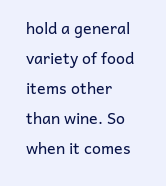hold a general variety of food items other than wine. So when it comes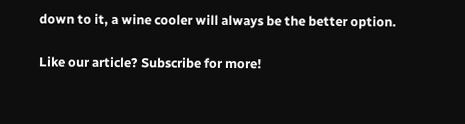down to it, a wine cooler will always be the better option.

Like our article? Subscribe for more!